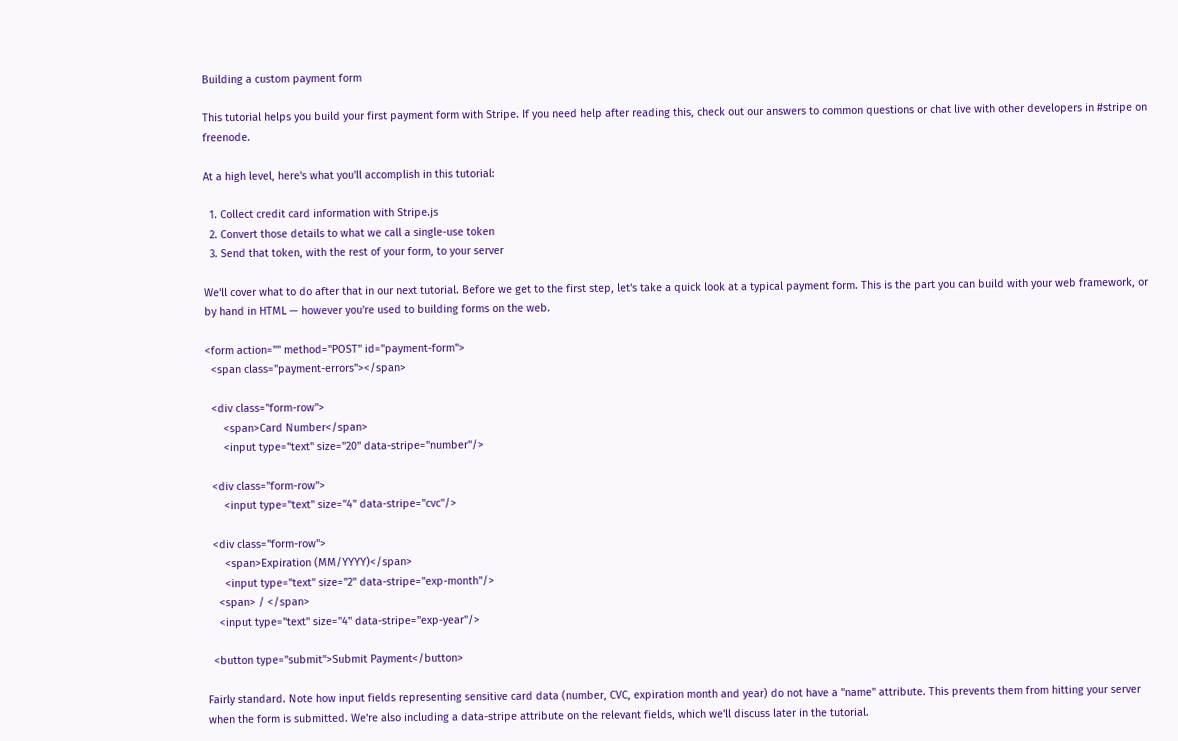Building a custom payment form

This tutorial helps you build your first payment form with Stripe. If you need help after reading this, check out our answers to common questions or chat live with other developers in #stripe on freenode.

At a high level, here's what you'll accomplish in this tutorial:

  1. Collect credit card information with Stripe.js
  2. Convert those details to what we call a single-use token
  3. Send that token, with the rest of your form, to your server

We'll cover what to do after that in our next tutorial. Before we get to the first step, let's take a quick look at a typical payment form. This is the part you can build with your web framework, or by hand in HTML — however you're used to building forms on the web.

<form action="" method="POST" id="payment-form">
  <span class="payment-errors"></span>

  <div class="form-row">
      <span>Card Number</span>
      <input type="text" size="20" data-stripe="number"/>

  <div class="form-row">
      <input type="text" size="4" data-stripe="cvc"/>

  <div class="form-row">
      <span>Expiration (MM/YYYY)</span>
      <input type="text" size="2" data-stripe="exp-month"/>
    <span> / </span>
    <input type="text" size="4" data-stripe="exp-year"/>

  <button type="submit">Submit Payment</button>

Fairly standard. Note how input fields representing sensitive card data (number, CVC, expiration month and year) do not have a "name" attribute. This prevents them from hitting your server when the form is submitted. We're also including a data-stripe attribute on the relevant fields, which we'll discuss later in the tutorial.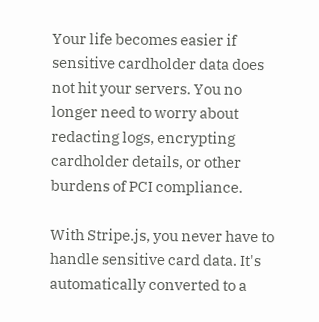Your life becomes easier if sensitive cardholder data does not hit your servers. You no longer need to worry about redacting logs, encrypting cardholder details, or other burdens of PCI compliance.

With Stripe.js, you never have to handle sensitive card data. It's automatically converted to a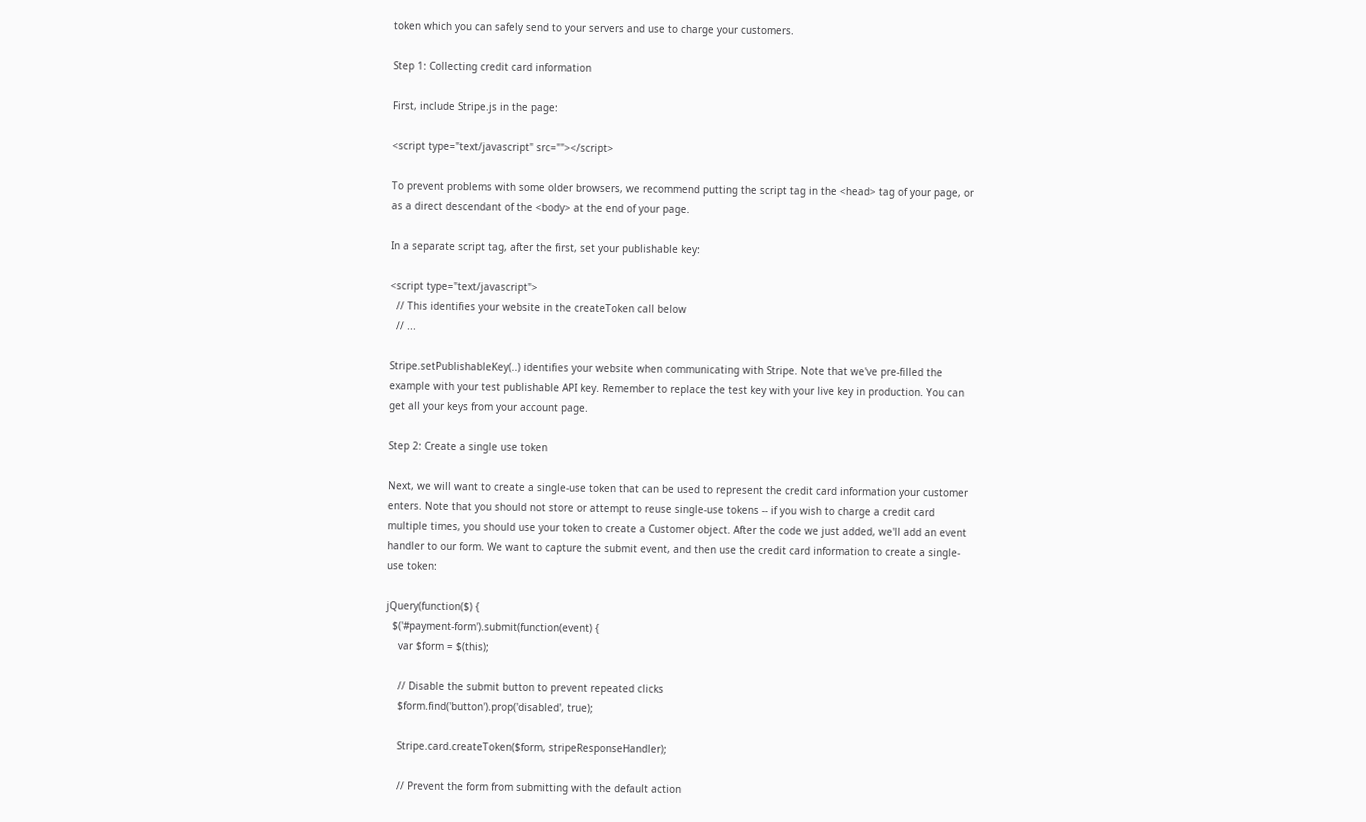token which you can safely send to your servers and use to charge your customers.

Step 1: Collecting credit card information

First, include Stripe.js in the page:

<script type="text/javascript" src=""></script>

To prevent problems with some older browsers, we recommend putting the script tag in the <head> tag of your page, or as a direct descendant of the <body> at the end of your page.

In a separate script tag, after the first, set your publishable key:

<script type="text/javascript">
  // This identifies your website in the createToken call below
  // ...

Stripe.setPublishableKey(..) identifies your website when communicating with Stripe. Note that we've pre-filled the example with your test publishable API key. Remember to replace the test key with your live key in production. You can get all your keys from your account page.

Step 2: Create a single use token

Next, we will want to create a single-use token that can be used to represent the credit card information your customer enters. Note that you should not store or attempt to reuse single-use tokens -- if you wish to charge a credit card multiple times, you should use your token to create a Customer object. After the code we just added, we'll add an event handler to our form. We want to capture the submit event, and then use the credit card information to create a single-use token:

jQuery(function($) {
  $('#payment-form').submit(function(event) {
    var $form = $(this);

    // Disable the submit button to prevent repeated clicks
    $form.find('button').prop('disabled', true);

    Stripe.card.createToken($form, stripeResponseHandler);

    // Prevent the form from submitting with the default action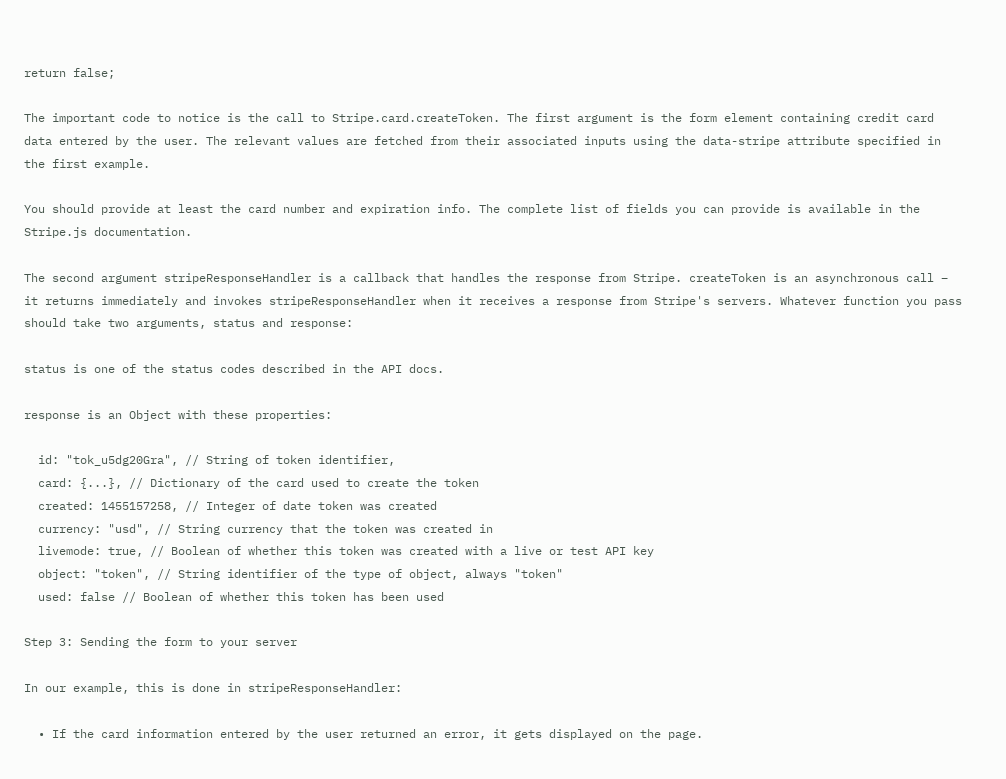return false;

The important code to notice is the call to Stripe.card.createToken. The first argument is the form element containing credit card data entered by the user. The relevant values are fetched from their associated inputs using the data-stripe attribute specified in the first example.

You should provide at least the card number and expiration info. The complete list of fields you can provide is available in the Stripe.js documentation.

The second argument stripeResponseHandler is a callback that handles the response from Stripe. createToken is an asynchronous call – it returns immediately and invokes stripeResponseHandler when it receives a response from Stripe's servers. Whatever function you pass should take two arguments, status and response:

status is one of the status codes described in the API docs.

response is an Object with these properties:

  id: "tok_u5dg20Gra", // String of token identifier,
  card: {...}, // Dictionary of the card used to create the token
  created: 1455157258, // Integer of date token was created
  currency: "usd", // String currency that the token was created in
  livemode: true, // Boolean of whether this token was created with a live or test API key
  object: "token", // String identifier of the type of object, always "token"
  used: false // Boolean of whether this token has been used

Step 3: Sending the form to your server

In our example, this is done in stripeResponseHandler:

  • If the card information entered by the user returned an error, it gets displayed on the page.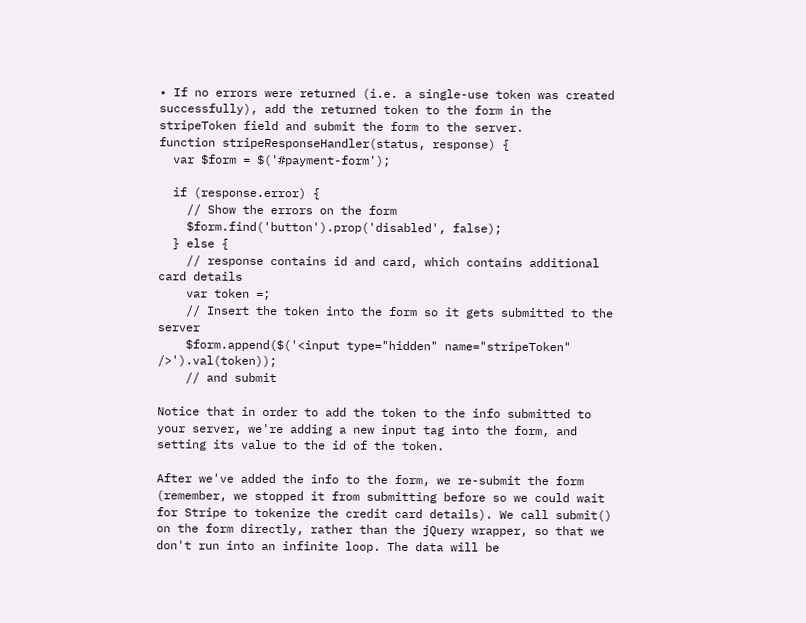• If no errors were returned (i.e. a single-use token was created successfully), add the returned token to the form in the stripeToken field and submit the form to the server.
function stripeResponseHandler(status, response) {
  var $form = $('#payment-form');

  if (response.error) {
    // Show the errors on the form
    $form.find('button').prop('disabled', false);
  } else {
    // response contains id and card, which contains additional card details
    var token =;
    // Insert the token into the form so it gets submitted to the server
    $form.append($('<input type="hidden" name="stripeToken" />').val(token));
    // and submit

Notice that in order to add the token to the info submitted to your server, we're adding a new input tag into the form, and setting its value to the id of the token.

After we've added the info to the form, we re-submit the form (remember, we stopped it from submitting before so we could wait for Stripe to tokenize the credit card details). We call submit() on the form directly, rather than the jQuery wrapper, so that we don't run into an infinite loop. The data will be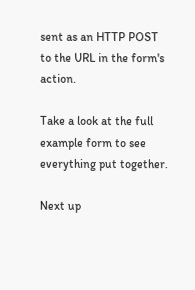sent as an HTTP POST to the URL in the form's action.

Take a look at the full example form to see everything put together.

Next up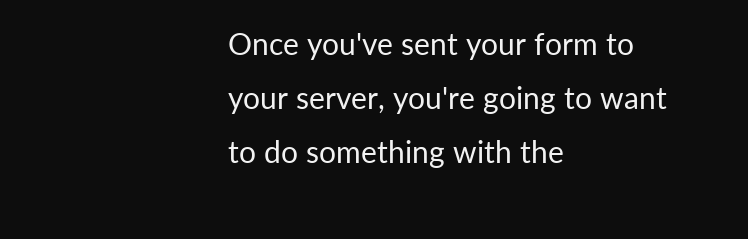Once you've sent your form to your server, you're going to want to do something with the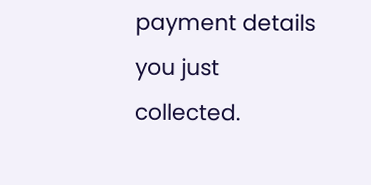payment details you just collected.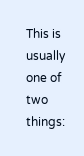This is usually one of two things: